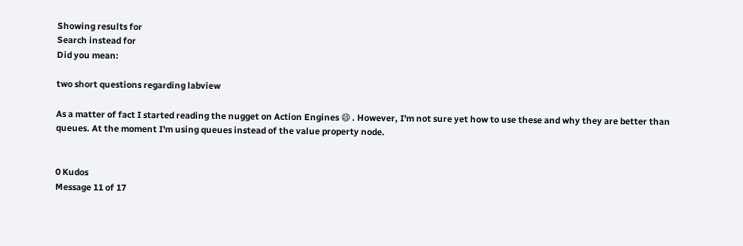Showing results for
Search instead for
Did you mean:

two short questions regarding labview

As a matter of fact I started reading the nugget on Action Engines 😄 . However, I'm not sure yet how to use these and why they are better than queues. At the moment I'm using queues instead of the value property node.


0 Kudos
Message 11 of 17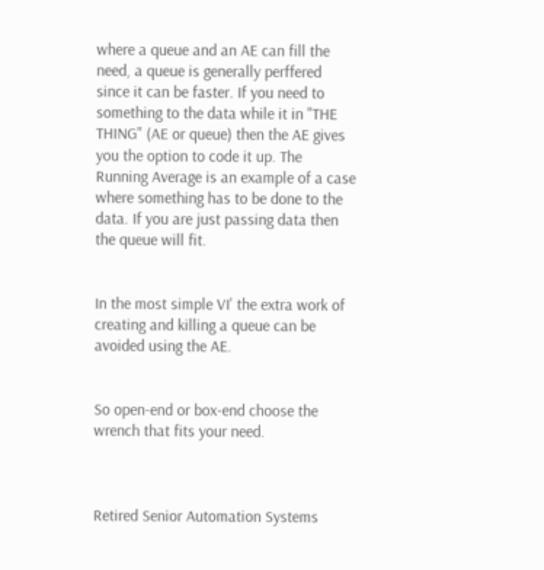where a queue and an AE can fill the need, a queue is generally perffered since it can be faster. If you need to something to the data while it in "THE THING" (AE or queue) then the AE gives you the option to code it up. The Running Average is an example of a case where something has to be done to the data. If you are just passing data then the queue will fit.


In the most simple VI' the extra work of creating and killing a queue can be avoided using the AE.


So open-end or box-end choose the wrench that fits your need.



Retired Senior Automation Systems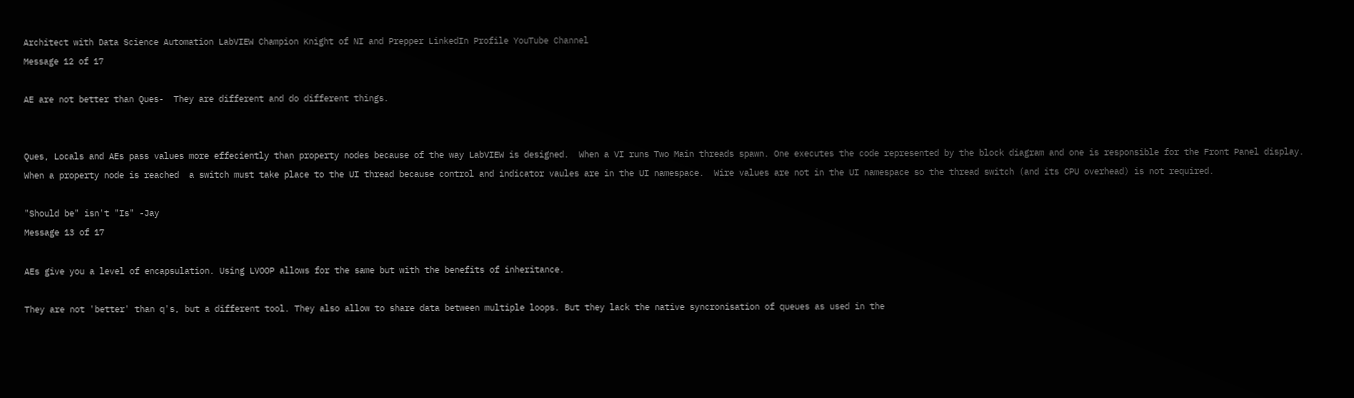Architect with Data Science Automation LabVIEW Champion Knight of NI and Prepper LinkedIn Profile YouTube Channel
Message 12 of 17

AE are not better than Ques-  They are different and do different things.


Ques, Locals and AEs pass values more effeciently than property nodes because of the way LabVIEW is designed.  When a VI runs Two Main threads spawn. One executes the code represented by the block diagram and one is responsible for the Front Panel display.  When a property node is reached  a switch must take place to the UI thread because control and indicator vaules are in the UI namespace.  Wire values are not in the UI namespace so the thread switch (and its CPU overhead) is not required.

"Should be" isn't "Is" -Jay
Message 13 of 17

AEs give you a level of encapsulation. Using LVOOP allows for the same but with the benefits of inheritance.

They are not 'better' than q's, but a different tool. They also allow to share data between multiple loops. But they lack the native syncronisation of queues as used in the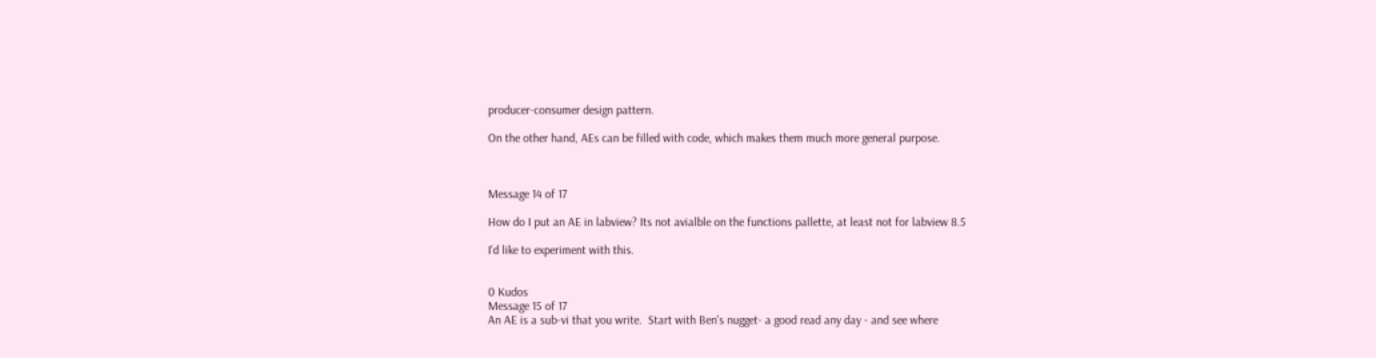producer-consumer design pattern.

On the other hand, AEs can be filled with code, which makes them much more general purpose.



Message 14 of 17

How do I put an AE in labview? Its not avialble on the functions pallette, at least not for labview 8.5

I'd like to experiment with this.


0 Kudos
Message 15 of 17
An AE is a sub-vi that you write.  Start with Ben's nugget- a good read any day - and see where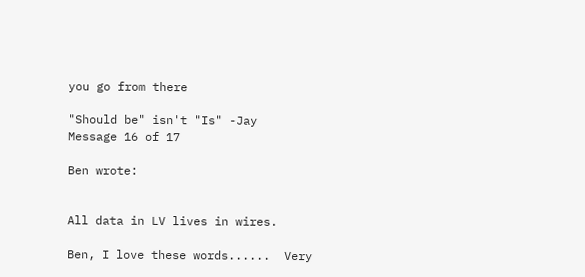you go from there

"Should be" isn't "Is" -Jay
Message 16 of 17

Ben wrote:


All data in LV lives in wires.

Ben, I love these words......  Very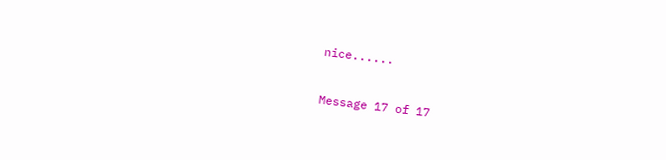nice......

Message 17 of 17